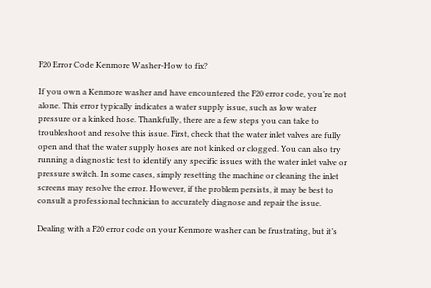F20 Error Code Kenmore Washer-How to fix?

If you own a Kenmore washer and have encountered the F20 error code, you’re not alone. This error typically indicates a water supply issue, such as low water pressure or a kinked hose. Thankfully, there are a few steps you can take to troubleshoot and resolve this issue. First, check that the water inlet valves are fully open and that the water supply hoses are not kinked or clogged. You can also try running a diagnostic test to identify any specific issues with the water inlet valve or pressure switch. In some cases, simply resetting the machine or cleaning the inlet screens may resolve the error. However, if the problem persists, it may be best to consult a professional technician to accurately diagnose and repair the issue.

Dealing with a F20 error code on your Kenmore washer can be frustrating, but it’s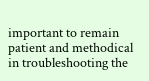important to remain patient and methodical in troubleshooting the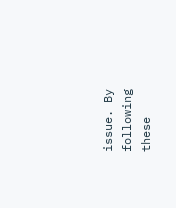issue. By following these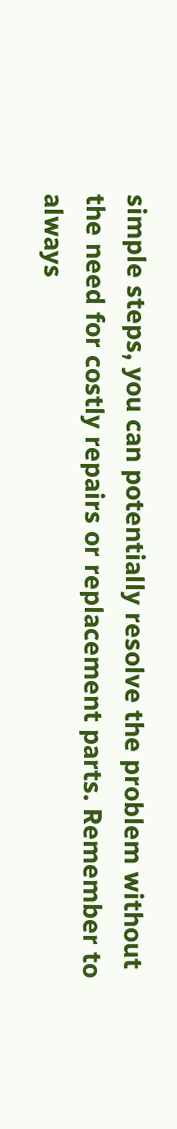simple steps, you can potentially resolve the problem without the need for costly repairs or replacement parts. Remember to always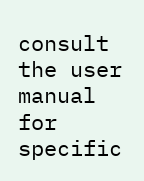consult the user manual for specific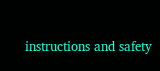instructions and safety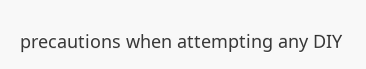precautions when attempting any DIY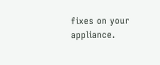fixes on your appliance.